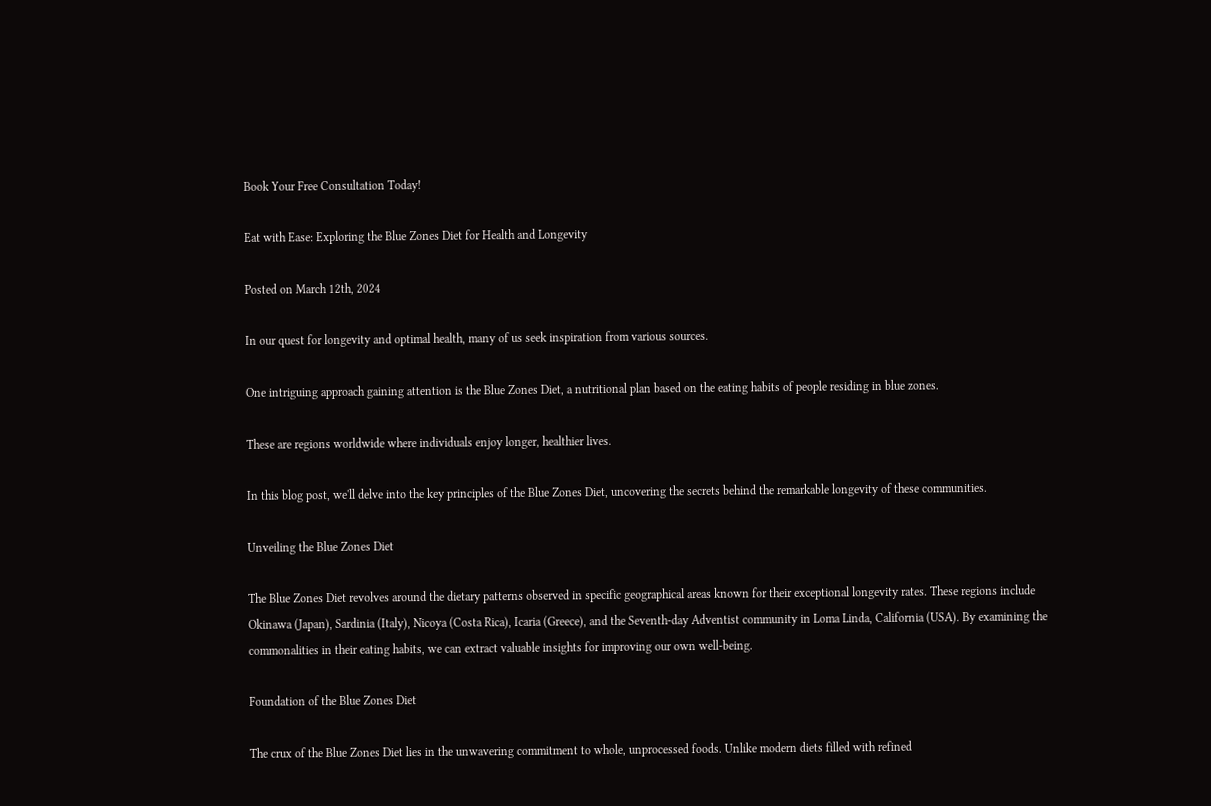Book Your Free Consultation Today!

Eat with Ease: Exploring the Blue Zones Diet for Health and Longevity

Posted on March 12th, 2024

In our quest for longevity and optimal health, many of us seek inspiration from various sources.

One intriguing approach gaining attention is the Blue Zones Diet, a nutritional plan based on the eating habits of people residing in blue zones.

These are regions worldwide where individuals enjoy longer, healthier lives.

In this blog post, we'll delve into the key principles of the Blue Zones Diet, uncovering the secrets behind the remarkable longevity of these communities.

Unveiling the Blue Zones Diet

The Blue Zones Diet revolves around the dietary patterns observed in specific geographical areas known for their exceptional longevity rates. These regions include Okinawa (Japan), Sardinia (Italy), Nicoya (Costa Rica), Icaria (Greece), and the Seventh-day Adventist community in Loma Linda, California (USA). By examining the commonalities in their eating habits, we can extract valuable insights for improving our own well-being.

Foundation of the Blue Zones Diet

The crux of the Blue Zones Diet lies in the unwavering commitment to whole, unprocessed foods. Unlike modern diets filled with refined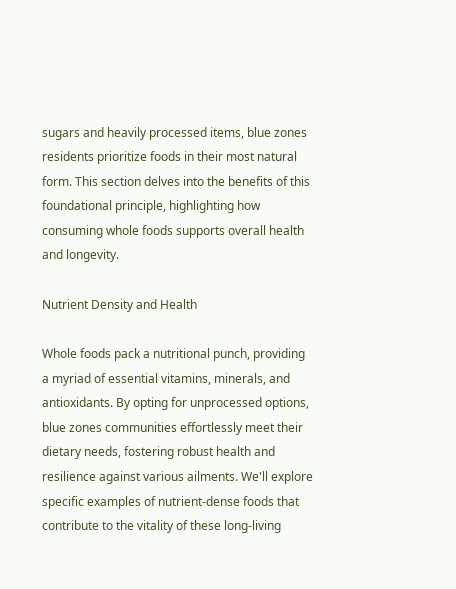sugars and heavily processed items, blue zones residents prioritize foods in their most natural form. This section delves into the benefits of this foundational principle, highlighting how consuming whole foods supports overall health and longevity.

Nutrient Density and Health

Whole foods pack a nutritional punch, providing a myriad of essential vitamins, minerals, and antioxidants. By opting for unprocessed options, blue zones communities effortlessly meet their dietary needs, fostering robust health and resilience against various ailments. We'll explore specific examples of nutrient-dense foods that contribute to the vitality of these long-living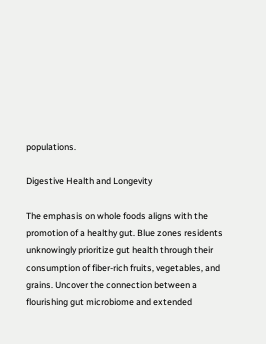populations.

Digestive Health and Longevity

The emphasis on whole foods aligns with the promotion of a healthy gut. Blue zones residents unknowingly prioritize gut health through their consumption of fiber-rich fruits, vegetables, and grains. Uncover the connection between a flourishing gut microbiome and extended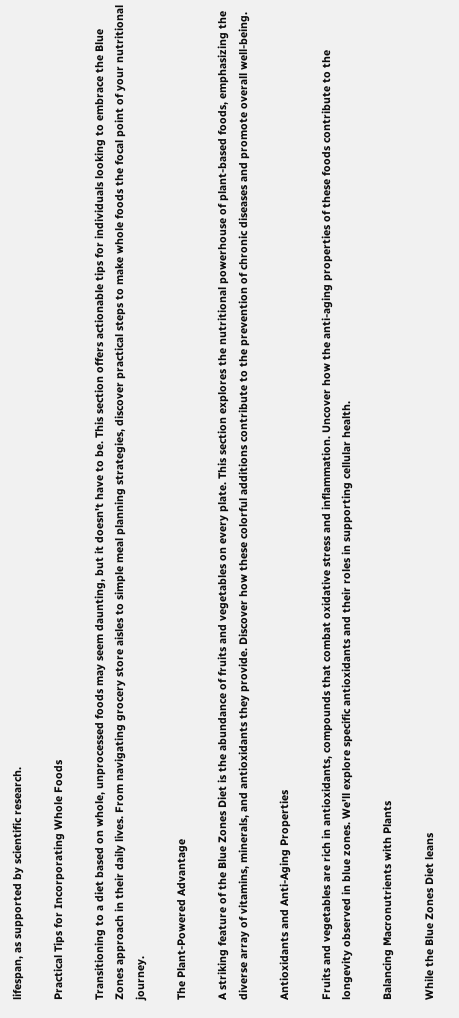lifespan, as supported by scientific research.

Practical Tips for Incorporating Whole Foods

Transitioning to a diet based on whole, unprocessed foods may seem daunting, but it doesn't have to be. This section offers actionable tips for individuals looking to embrace the Blue Zones approach in their daily lives. From navigating grocery store aisles to simple meal planning strategies, discover practical steps to make whole foods the focal point of your nutritional journey.

The Plant-Powered Advantage

A striking feature of the Blue Zones Diet is the abundance of fruits and vegetables on every plate. This section explores the nutritional powerhouse of plant-based foods, emphasizing the diverse array of vitamins, minerals, and antioxidants they provide. Discover how these colorful additions contribute to the prevention of chronic diseases and promote overall well-being.

Antioxidants and Anti-Aging Properties

Fruits and vegetables are rich in antioxidants, compounds that combat oxidative stress and inflammation. Uncover how the anti-aging properties of these foods contribute to the longevity observed in blue zones. We'll explore specific antioxidants and their roles in supporting cellular health.

Balancing Macronutrients with Plants

While the Blue Zones Diet leans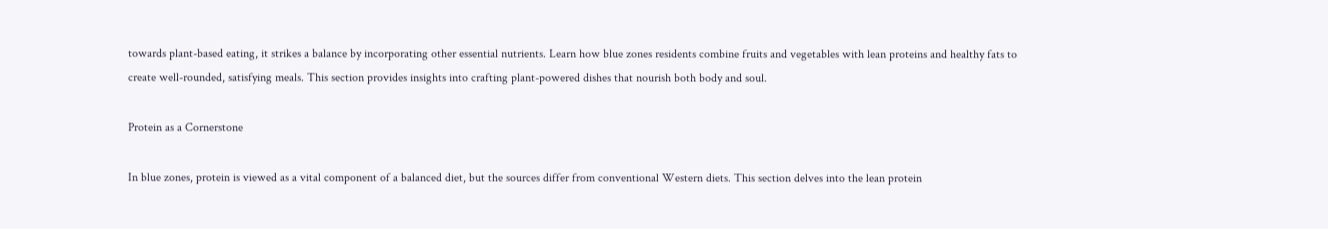towards plant-based eating, it strikes a balance by incorporating other essential nutrients. Learn how blue zones residents combine fruits and vegetables with lean proteins and healthy fats to create well-rounded, satisfying meals. This section provides insights into crafting plant-powered dishes that nourish both body and soul.

Protein as a Cornerstone

In blue zones, protein is viewed as a vital component of a balanced diet, but the sources differ from conventional Western diets. This section delves into the lean protein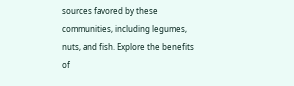sources favored by these communities, including legumes, nuts, and fish. Explore the benefits of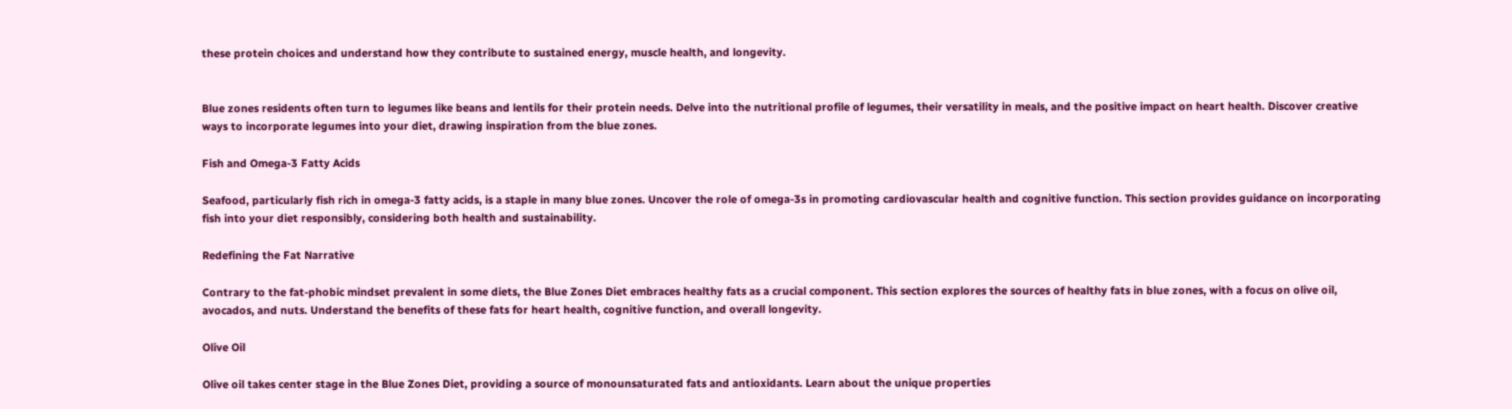these protein choices and understand how they contribute to sustained energy, muscle health, and longevity.


Blue zones residents often turn to legumes like beans and lentils for their protein needs. Delve into the nutritional profile of legumes, their versatility in meals, and the positive impact on heart health. Discover creative ways to incorporate legumes into your diet, drawing inspiration from the blue zones.

Fish and Omega-3 Fatty Acids

Seafood, particularly fish rich in omega-3 fatty acids, is a staple in many blue zones. Uncover the role of omega-3s in promoting cardiovascular health and cognitive function. This section provides guidance on incorporating fish into your diet responsibly, considering both health and sustainability.

Redefining the Fat Narrative

Contrary to the fat-phobic mindset prevalent in some diets, the Blue Zones Diet embraces healthy fats as a crucial component. This section explores the sources of healthy fats in blue zones, with a focus on olive oil, avocados, and nuts. Understand the benefits of these fats for heart health, cognitive function, and overall longevity.

Olive Oil

Olive oil takes center stage in the Blue Zones Diet, providing a source of monounsaturated fats and antioxidants. Learn about the unique properties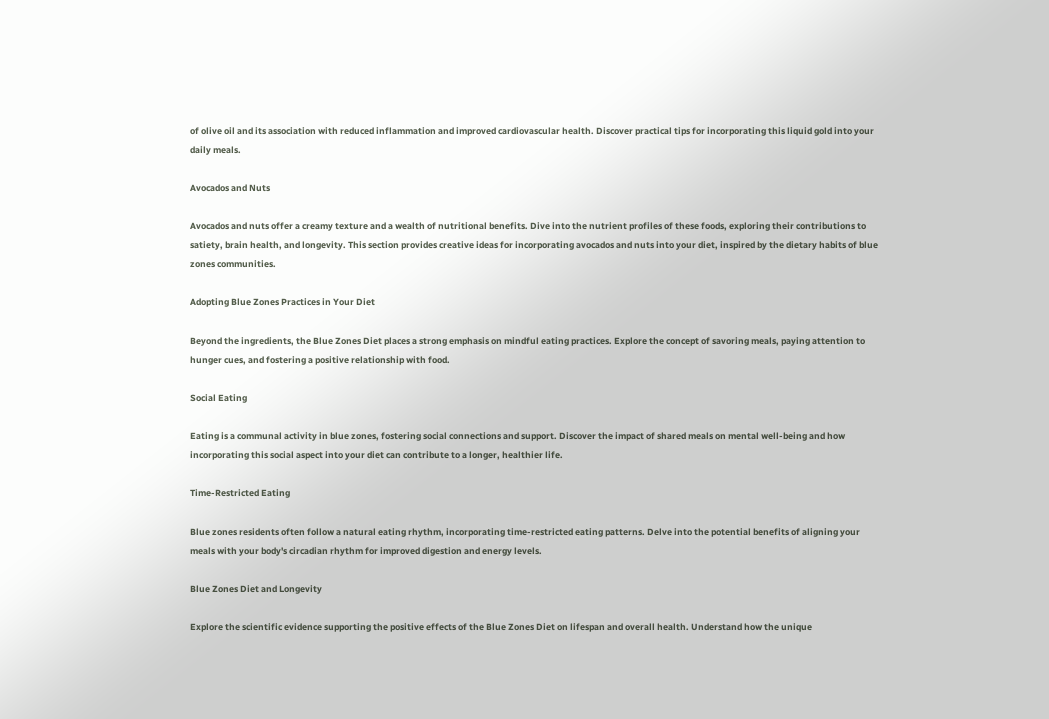of olive oil and its association with reduced inflammation and improved cardiovascular health. Discover practical tips for incorporating this liquid gold into your daily meals.

Avocados and Nuts

Avocados and nuts offer a creamy texture and a wealth of nutritional benefits. Dive into the nutrient profiles of these foods, exploring their contributions to satiety, brain health, and longevity. This section provides creative ideas for incorporating avocados and nuts into your diet, inspired by the dietary habits of blue zones communities.

Adopting Blue Zones Practices in Your Diet

Beyond the ingredients, the Blue Zones Diet places a strong emphasis on mindful eating practices. Explore the concept of savoring meals, paying attention to hunger cues, and fostering a positive relationship with food.

Social Eating

Eating is a communal activity in blue zones, fostering social connections and support. Discover the impact of shared meals on mental well-being and how incorporating this social aspect into your diet can contribute to a longer, healthier life.

Time-Restricted Eating

Blue zones residents often follow a natural eating rhythm, incorporating time-restricted eating patterns. Delve into the potential benefits of aligning your meals with your body's circadian rhythm for improved digestion and energy levels.

Blue Zones Diet and Longevity

Explore the scientific evidence supporting the positive effects of the Blue Zones Diet on lifespan and overall health. Understand how the unique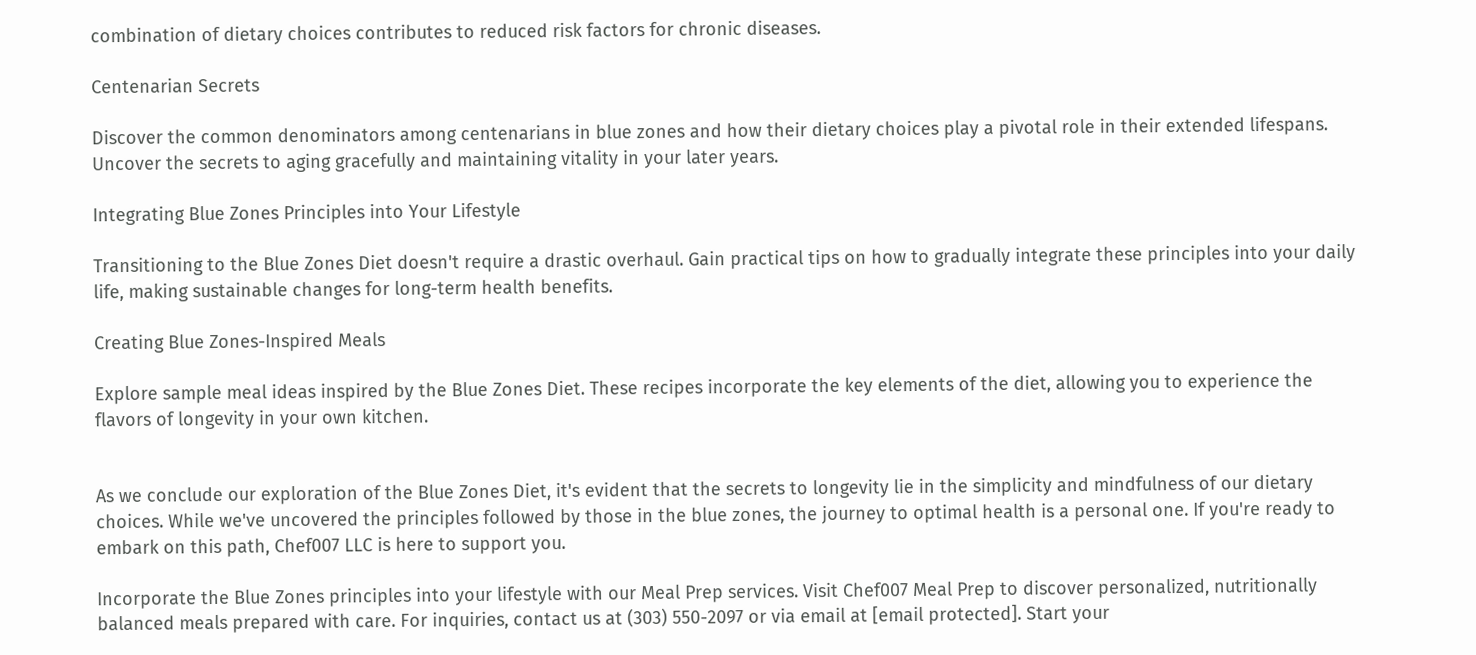combination of dietary choices contributes to reduced risk factors for chronic diseases.

Centenarian Secrets

Discover the common denominators among centenarians in blue zones and how their dietary choices play a pivotal role in their extended lifespans. Uncover the secrets to aging gracefully and maintaining vitality in your later years.

Integrating Blue Zones Principles into Your Lifestyle

Transitioning to the Blue Zones Diet doesn't require a drastic overhaul. Gain practical tips on how to gradually integrate these principles into your daily life, making sustainable changes for long-term health benefits.

Creating Blue Zones-Inspired Meals

Explore sample meal ideas inspired by the Blue Zones Diet. These recipes incorporate the key elements of the diet, allowing you to experience the flavors of longevity in your own kitchen.


As we conclude our exploration of the Blue Zones Diet, it's evident that the secrets to longevity lie in the simplicity and mindfulness of our dietary choices. While we've uncovered the principles followed by those in the blue zones, the journey to optimal health is a personal one. If you're ready to embark on this path, Chef007 LLC is here to support you.

Incorporate the Blue Zones principles into your lifestyle with our Meal Prep services. Visit Chef007 Meal Prep to discover personalized, nutritionally balanced meals prepared with care. For inquiries, contact us at (303) 550-2097 or via email at [email protected]. Start your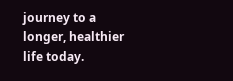journey to a longer, healthier life today.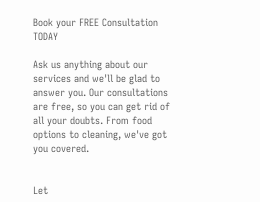Book your FREE Consultation TODAY

Ask us anything about our services and we'll be glad to answer you. Our consultations are free, so you can get rid of all your doubts. From food options to cleaning, we've got you covered.


Let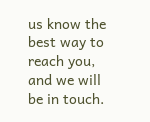us know the best way to reach you, and we will be in touch.